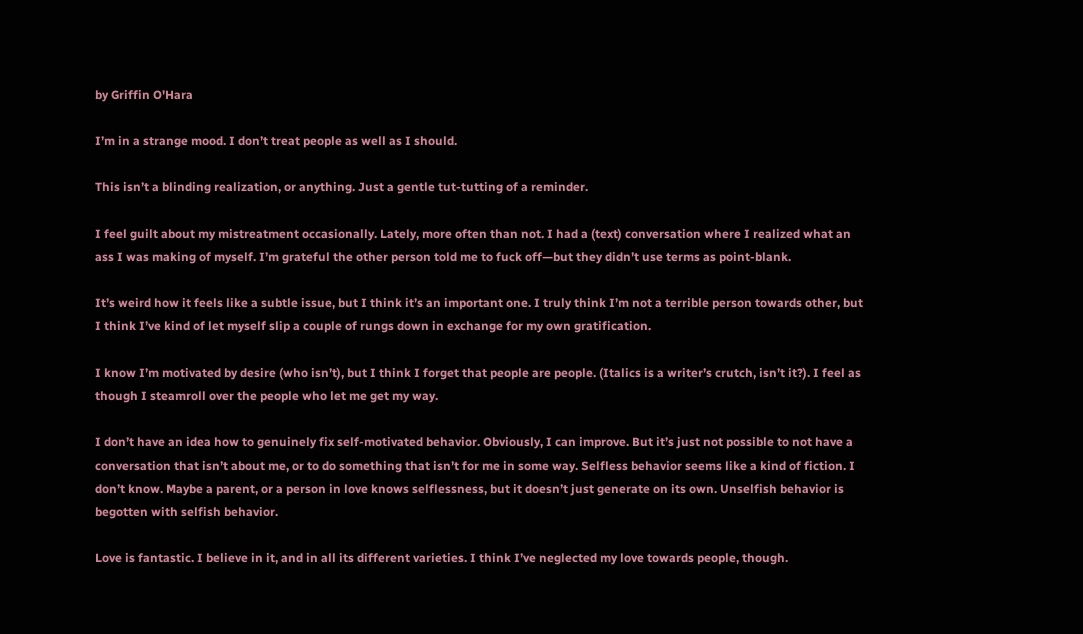by Griffin O'Hara

I’m in a strange mood. I don’t treat people as well as I should.

This isn’t a blinding realization, or anything. Just a gentle tut-tutting of a reminder.

I feel guilt about my mistreatment occasionally. Lately, more often than not. I had a (text) conversation where I realized what an ass I was making of myself. I’m grateful the other person told me to fuck off—but they didn’t use terms as point-blank.

It’s weird how it feels like a subtle issue, but I think it’s an important one. I truly think I’m not a terrible person towards other, but I think I’ve kind of let myself slip a couple of rungs down in exchange for my own gratification.

I know I’m motivated by desire (who isn’t), but I think I forget that people are people. (Italics is a writer’s crutch, isn’t it?). I feel as though I steamroll over the people who let me get my way.

I don’t have an idea how to genuinely fix self-motivated behavior. Obviously, I can improve. But it’s just not possible to not have a conversation that isn’t about me, or to do something that isn’t for me in some way. Selfless behavior seems like a kind of fiction. I don’t know. Maybe a parent, or a person in love knows selflessness, but it doesn’t just generate on its own. Unselfish behavior is begotten with selfish behavior.

Love is fantastic. I believe in it, and in all its different varieties. I think I’ve neglected my love towards people, though.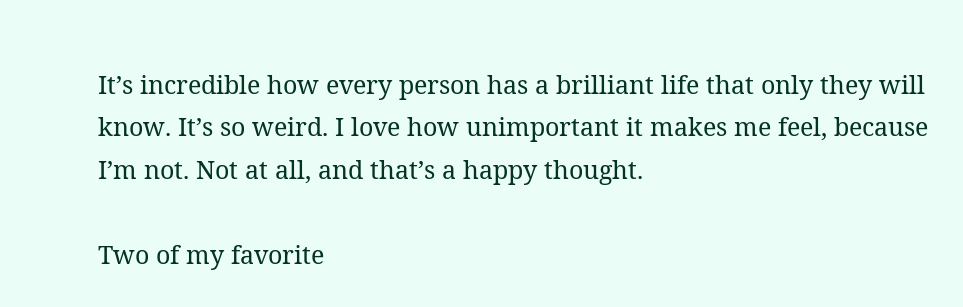It’s incredible how every person has a brilliant life that only they will know. It’s so weird. I love how unimportant it makes me feel, because I’m not. Not at all, and that’s a happy thought.

Two of my favorite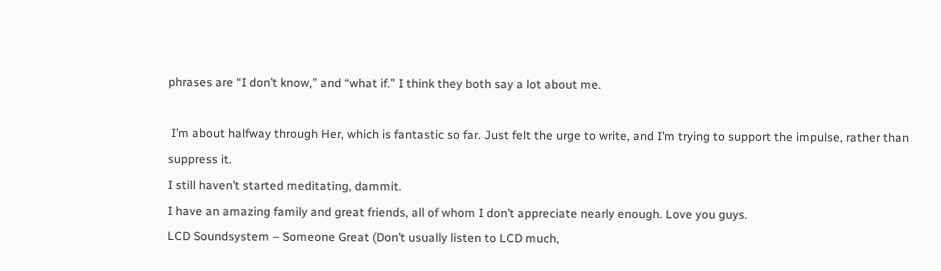phrases are “I don’t know,” and “what if.” I think they both say a lot about me.

 I’m about halfway through Her, which is fantastic so far. Just felt the urge to write, and I’m trying to support the impulse, rather than suppress it.
I still haven’t started meditating, dammit.
I have an amazing family and great friends, all of whom I don’t appreciate nearly enough. Love you guys.
LCD Soundsystem – Someone Great (Don’t usually listen to LCD much,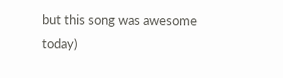but this song was awesome today)